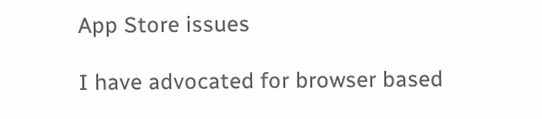App Store issues

I have advocated for browser based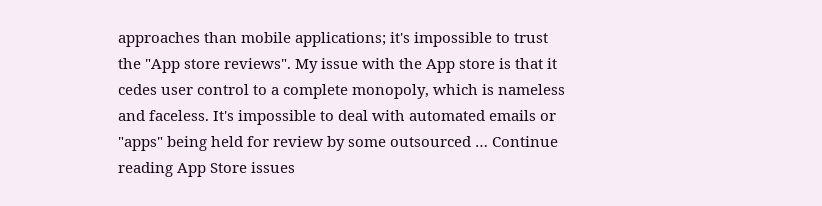approaches than mobile applications; it's impossible to trust the "App store reviews". My issue with the App store is that it cedes user control to a complete monopoly, which is nameless and faceless. It's impossible to deal with automated emails or "apps" being held for review by some outsourced … Continue reading App Store issues